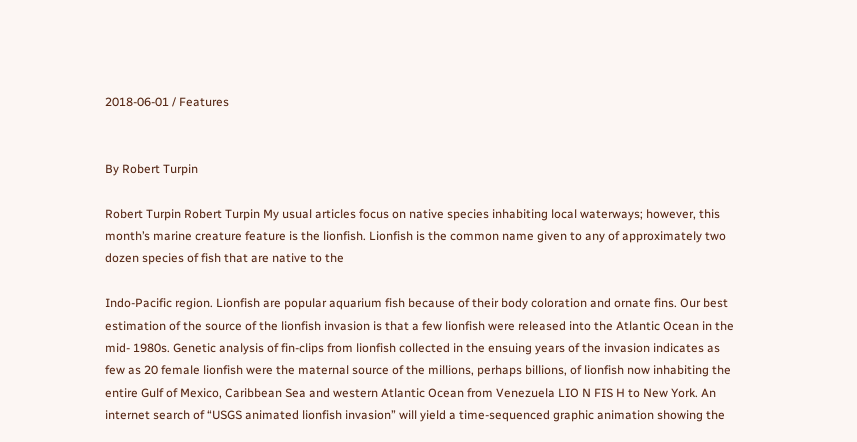2018-06-01 / Features


By Robert Turpin

Robert Turpin Robert Turpin My usual articles focus on native species inhabiting local waterways; however, this month’s marine creature feature is the lionfish. Lionfish is the common name given to any of approximately two dozen species of fish that are native to the

Indo-Pacific region. Lionfish are popular aquarium fish because of their body coloration and ornate fins. Our best estimation of the source of the lionfish invasion is that a few lionfish were released into the Atlantic Ocean in the mid- 1980s. Genetic analysis of fin-clips from lionfish collected in the ensuing years of the invasion indicates as few as 20 female lionfish were the maternal source of the millions, perhaps billions, of lionfish now inhabiting the entire Gulf of Mexico, Caribbean Sea and western Atlantic Ocean from Venezuela LIO N FIS H to New York. An internet search of “USGS animated lionfish invasion” will yield a time-sequenced graphic animation showing the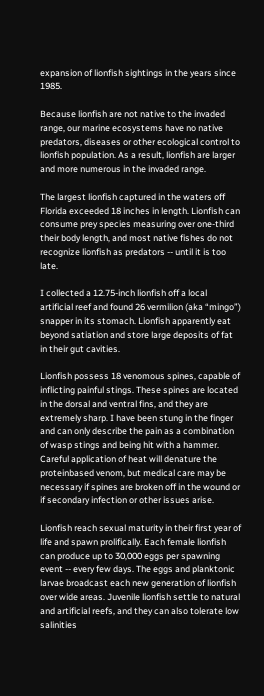expansion of lionfish sightings in the years since 1985.

Because lionfish are not native to the invaded range, our marine ecosystems have no native predators, diseases or other ecological control to lionfish population. As a result, lionfish are larger and more numerous in the invaded range.

The largest lionfish captured in the waters off Florida exceeded 18 inches in length. Lionfish can consume prey species measuring over one-third their body length, and most native fishes do not recognize lionfish as predators -- until it is too late.

I collected a 12.75-inch lionfish off a local artificial reef and found 26 vermilion (aka “mingo”) snapper in its stomach. Lionfish apparently eat beyond satiation and store large deposits of fat in their gut cavities.

Lionfish possess 18 venomous spines, capable of inflicting painful stings. These spines are located in the dorsal and ventral fins, and they are extremely sharp. I have been stung in the finger and can only describe the pain as a combination of wasp stings and being hit with a hammer. Careful application of heat will denature the proteinbased venom, but medical care may be necessary if spines are broken off in the wound or if secondary infection or other issues arise.

Lionfish reach sexual maturity in their first year of life and spawn prolifically. Each female lionfish can produce up to 30,000 eggs per spawning event -- every few days. The eggs and planktonic larvae broadcast each new generation of lionfish over wide areas. Juvenile lionfish settle to natural and artificial reefs, and they can also tolerate low salinities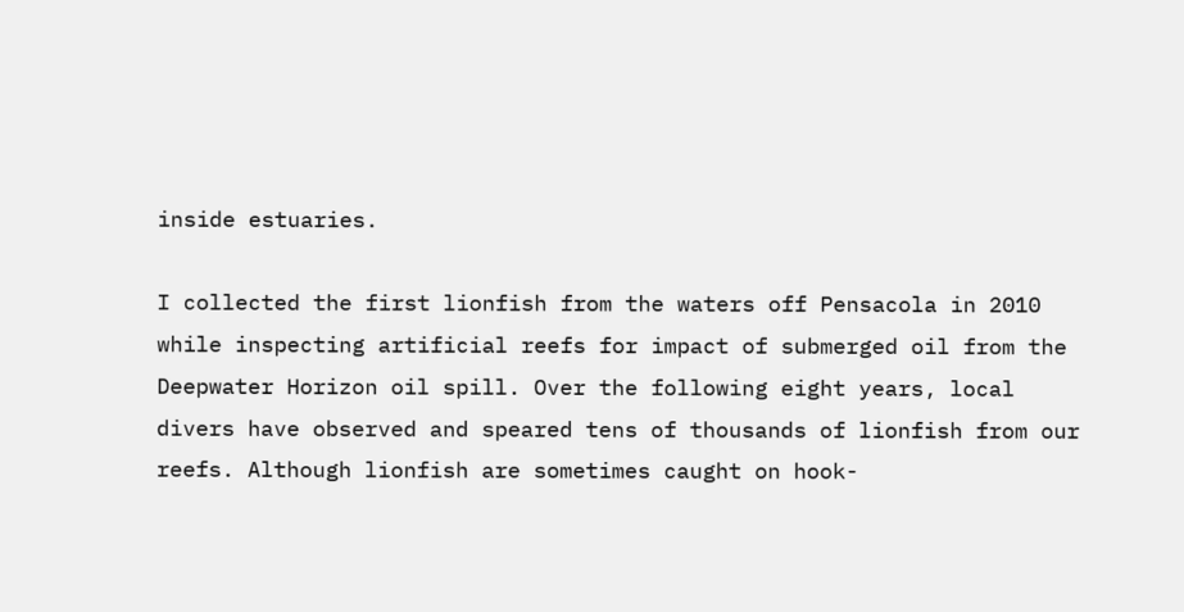inside estuaries.

I collected the first lionfish from the waters off Pensacola in 2010 while inspecting artificial reefs for impact of submerged oil from the Deepwater Horizon oil spill. Over the following eight years, local divers have observed and speared tens of thousands of lionfish from our reefs. Although lionfish are sometimes caught on hook-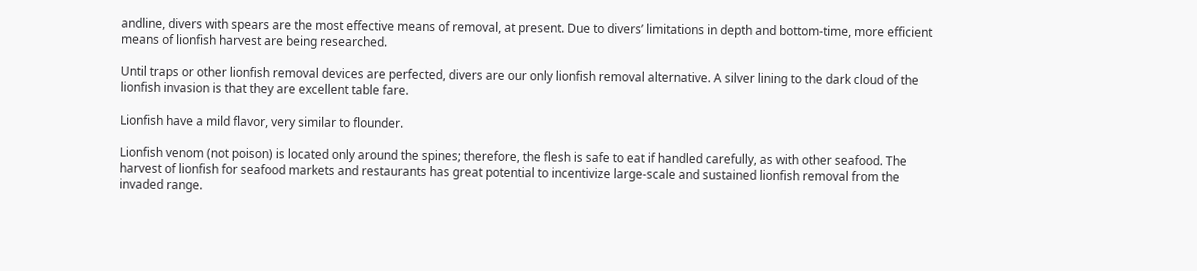andline, divers with spears are the most effective means of removal, at present. Due to divers’ limitations in depth and bottom-time, more efficient means of lionfish harvest are being researched.

Until traps or other lionfish removal devices are perfected, divers are our only lionfish removal alternative. A silver lining to the dark cloud of the lionfish invasion is that they are excellent table fare.

Lionfish have a mild flavor, very similar to flounder.

Lionfish venom (not poison) is located only around the spines; therefore, the flesh is safe to eat if handled carefully, as with other seafood. The harvest of lionfish for seafood markets and restaurants has great potential to incentivize large-scale and sustained lionfish removal from the invaded range.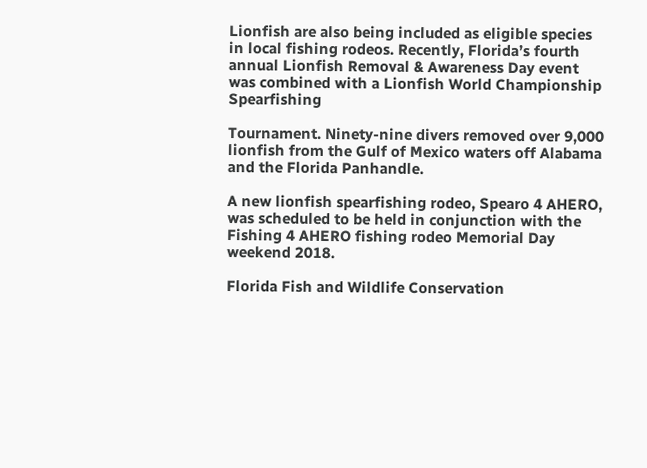Lionfish are also being included as eligible species in local fishing rodeos. Recently, Florida’s fourth annual Lionfish Removal & Awareness Day event was combined with a Lionfish World Championship Spearfishing

Tournament. Ninety-nine divers removed over 9,000 lionfish from the Gulf of Mexico waters off Alabama and the Florida Panhandle.

A new lionfish spearfishing rodeo, Spearo 4 AHERO, was scheduled to be held in conjunction with the Fishing 4 AHERO fishing rodeo Memorial Day weekend 2018.

Florida Fish and Wildlife Conservation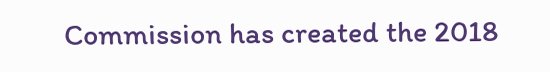Commission has created the 2018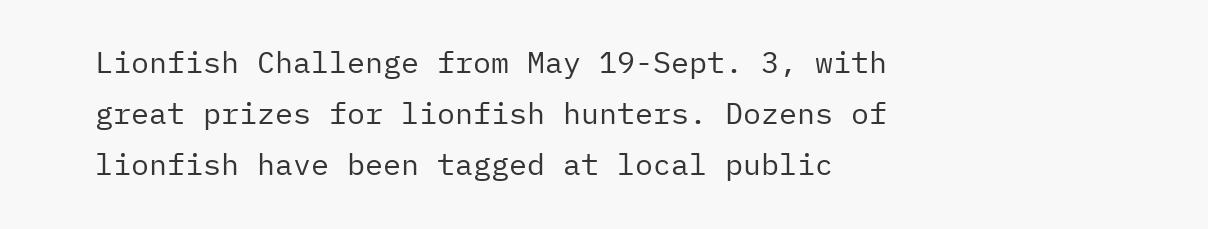Lionfish Challenge from May 19-Sept. 3, with great prizes for lionfish hunters. Dozens of lionfish have been tagged at local public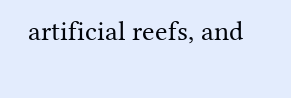artificial reefs, and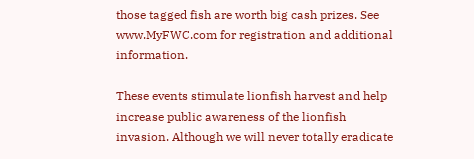those tagged fish are worth big cash prizes. See www.MyFWC.com for registration and additional information.

These events stimulate lionfish harvest and help increase public awareness of the lionfish invasion. Although we will never totally eradicate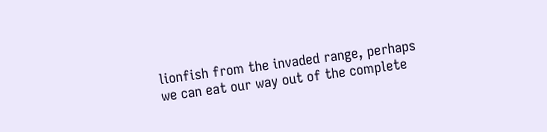lionfish from the invaded range, perhaps we can eat our way out of the complete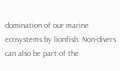domination of our marine ecosystems by lionfish. Non-divers can also be part of the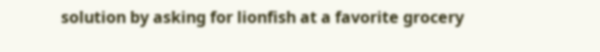solution by asking for lionfish at a favorite grocery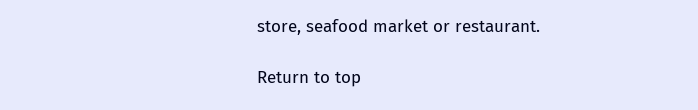store, seafood market or restaurant.

Return to top